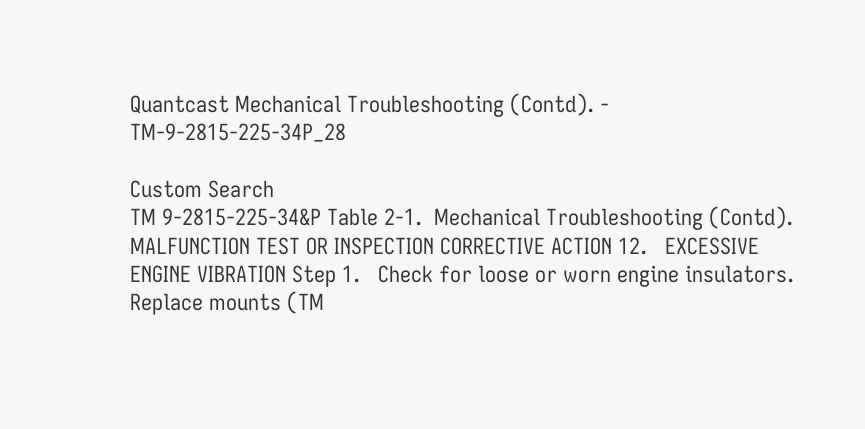Quantcast Mechanical Troubleshooting (Contd). - TM-9-2815-225-34P_28

Custom Search
TM 9-2815-225-34&P Table 2-1.  Mechanical Troubleshooting (Contd). MALFUNCTION TEST OR INSPECTION CORRECTIVE ACTION 12.   EXCESSIVE ENGINE VIBRATION Step 1.   Check for loose or worn engine insulators. Replace mounts (TM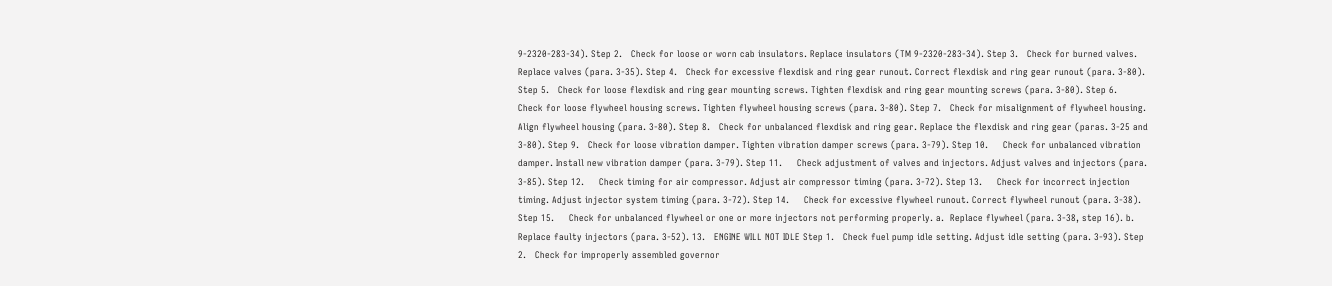9-2320-283-34). Step 2.   Check for loose or worn cab insulators. Replace insulators (TM 9-2320-283-34). Step 3.   Check for burned valves. Replace valves (para. 3-35). Step 4.   Check for excessive flexdisk and ring gear runout. Correct flexdisk and ring gear runout (para. 3-80). Step 5.   Check for loose flexdisk and ring gear mounting screws. Tighten flexdisk and ring gear mounting screws (para. 3-80). Step 6.   Check for loose flywheel housing screws. Tighten flywheel housing screws (para. 3-80). Step 7.   Check for misalignment of flywheel housing. Align flywheel housing (para. 3-80). Step 8.   Check for unbalanced flexdisk and ring gear. Replace the flexdisk and ring gear (paras. 3-25 and 3-80). Step 9.   Check for loose vibration damper. Tighten vibration damper screws (para. 3-79). Step 10.     Check for unbalanced vibration damper. Install new vibration damper (para. 3-79). Step 11.     Check adjustment of valves and injectors. Adjust valves and injectors (para. 3-85). Step 12.     Check timing for air compressor. Adjust air compressor timing (para. 3-72). Step 13.     Check for incorrect injection timing. Adjust injector system timing (para. 3-72). Step 14.     Check for excessive flywheel runout. Correct flywheel runout (para. 3-38). Step 15.     Check for unbalanced flywheel or one or more injectors not performing properly. a.  Replace flywheel (para. 3-38, step 16). b.  Replace faulty injectors (para. 3-52). 13.   ENGINE WILL NOT IDLE Step 1.   Check fuel pump idle setting. Adjust idle setting (para. 3-93). Step 2.   Check for improperly assembled governor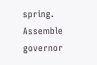spring. Assemble governor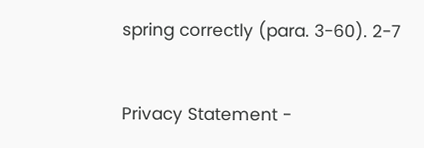spring correctly (para. 3-60). 2-7


Privacy Statement -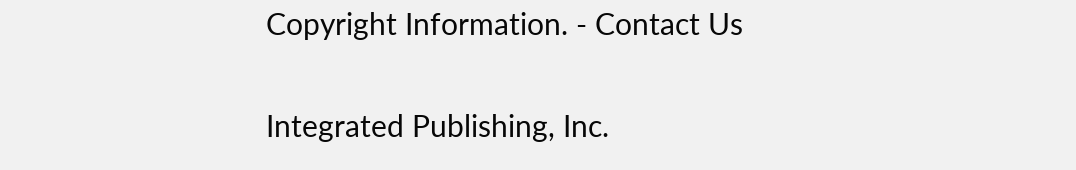Copyright Information. - Contact Us

Integrated Publishing, Inc.